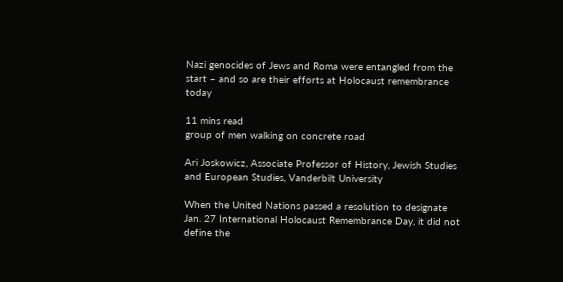Nazi genocides of Jews and Roma were entangled from the start – and so are their efforts at Holocaust remembrance today

11 mins read
group of men walking on concrete road

Ari Joskowicz, Associate Professor of History, Jewish Studies and European Studies, Vanderbilt University

When the United Nations passed a resolution to designate Jan. 27 International Holocaust Remembrance Day, it did not define the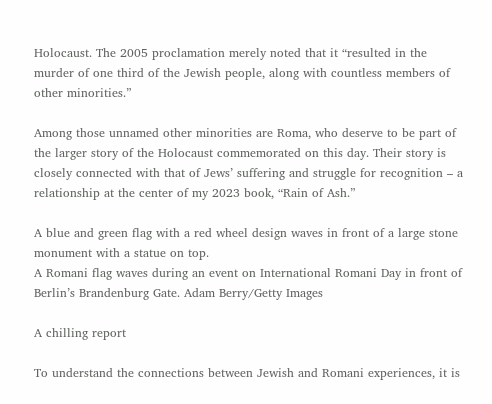Holocaust. The 2005 proclamation merely noted that it “resulted in the murder of one third of the Jewish people, along with countless members of other minorities.”

Among those unnamed other minorities are Roma, who deserve to be part of the larger story of the Holocaust commemorated on this day. Their story is closely connected with that of Jews’ suffering and struggle for recognition – a relationship at the center of my 2023 book, “Rain of Ash.”

A blue and green flag with a red wheel design waves in front of a large stone monument with a statue on top.
A Romani flag waves during an event on International Romani Day in front of Berlin’s Brandenburg Gate. Adam Berry/Getty Images

A chilling report

To understand the connections between Jewish and Romani experiences, it is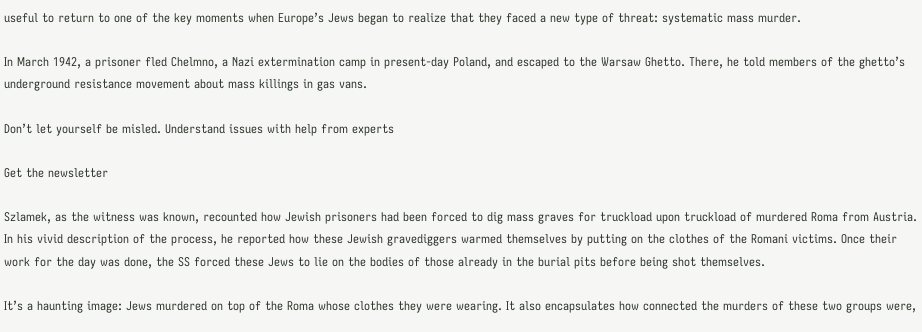useful to return to one of the key moments when Europe’s Jews began to realize that they faced a new type of threat: systematic mass murder.

In March 1942, a prisoner fled Chelmno, a Nazi extermination camp in present-day Poland, and escaped to the Warsaw Ghetto. There, he told members of the ghetto’s underground resistance movement about mass killings in gas vans.

Don’t let yourself be misled. Understand issues with help from experts

Get the newsletter

Szlamek, as the witness was known, recounted how Jewish prisoners had been forced to dig mass graves for truckload upon truckload of murdered Roma from Austria. In his vivid description of the process, he reported how these Jewish gravediggers warmed themselves by putting on the clothes of the Romani victims. Once their work for the day was done, the SS forced these Jews to lie on the bodies of those already in the burial pits before being shot themselves.

It’s a haunting image: Jews murdered on top of the Roma whose clothes they were wearing. It also encapsulates how connected the murders of these two groups were,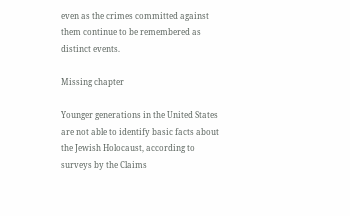even as the crimes committed against them continue to be remembered as distinct events.

Missing chapter

Younger generations in the United States are not able to identify basic facts about the Jewish Holocaust, according to surveys by the Claims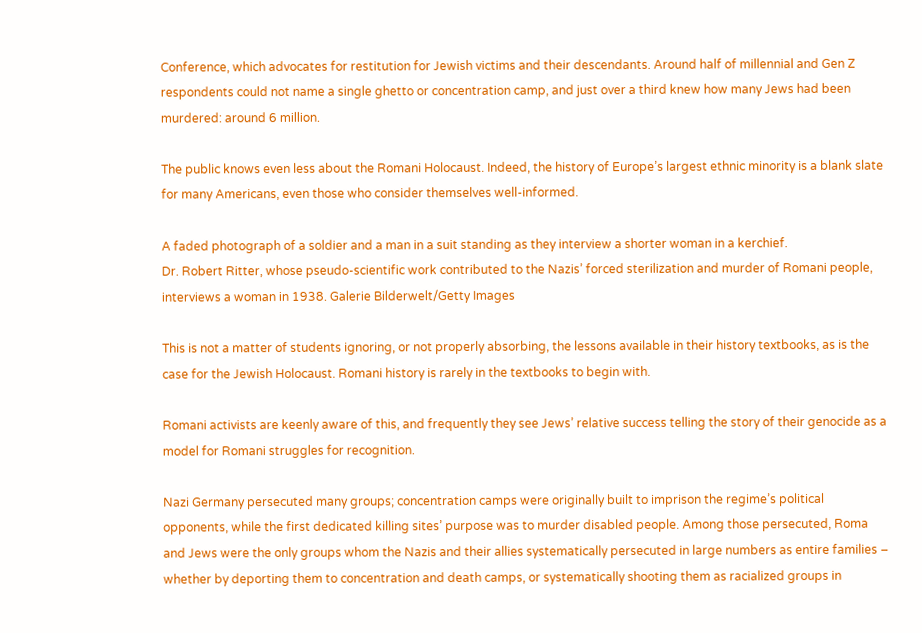Conference, which advocates for restitution for Jewish victims and their descendants. Around half of millennial and Gen Z respondents could not name a single ghetto or concentration camp, and just over a third knew how many Jews had been murdered: around 6 million.

The public knows even less about the Romani Holocaust. Indeed, the history of Europe’s largest ethnic minority is a blank slate for many Americans, even those who consider themselves well-informed.

A faded photograph of a soldier and a man in a suit standing as they interview a shorter woman in a kerchief.
Dr. Robert Ritter, whose pseudo-scientific work contributed to the Nazis’ forced sterilization and murder of Romani people, interviews a woman in 1938. Galerie Bilderwelt/Getty Images

This is not a matter of students ignoring, or not properly absorbing, the lessons available in their history textbooks, as is the case for the Jewish Holocaust. Romani history is rarely in the textbooks to begin with.

Romani activists are keenly aware of this, and frequently they see Jews’ relative success telling the story of their genocide as a model for Romani struggles for recognition.

Nazi Germany persecuted many groups; concentration camps were originally built to imprison the regime’s political opponents, while the first dedicated killing sites’ purpose was to murder disabled people. Among those persecuted, Roma and Jews were the only groups whom the Nazis and their allies systematically persecuted in large numbers as entire families – whether by deporting them to concentration and death camps, or systematically shooting them as racialized groups in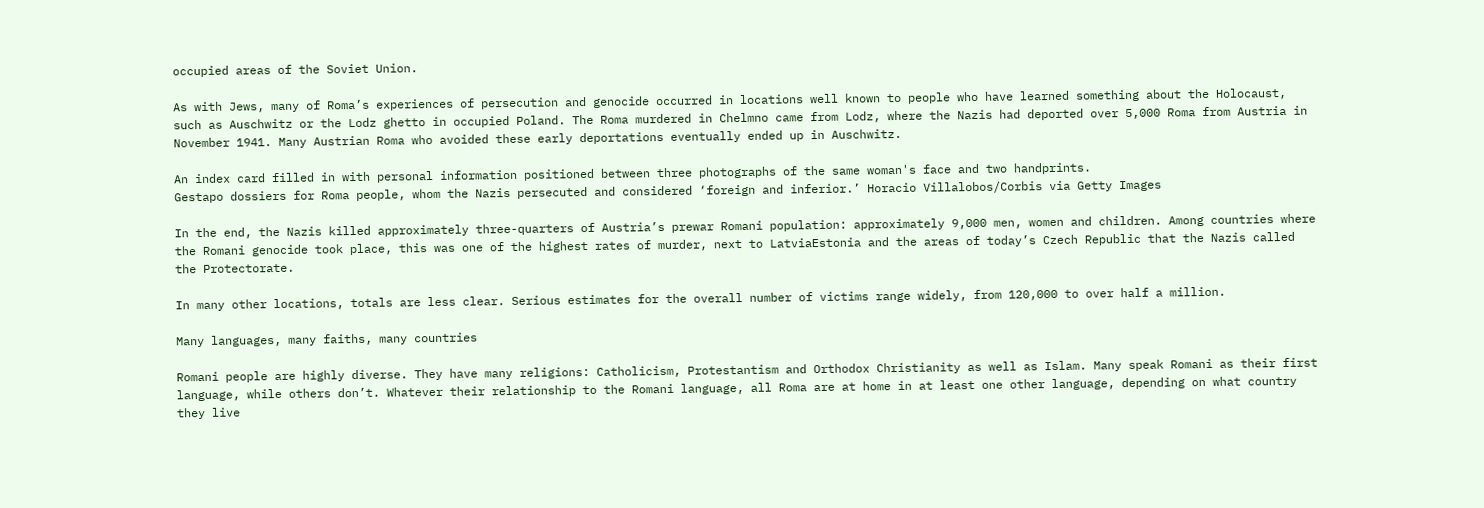occupied areas of the Soviet Union.

As with Jews, many of Roma’s experiences of persecution and genocide occurred in locations well known to people who have learned something about the Holocaust, such as Auschwitz or the Lodz ghetto in occupied Poland. The Roma murdered in Chelmno came from Lodz, where the Nazis had deported over 5,000 Roma from Austria in November 1941. Many Austrian Roma who avoided these early deportations eventually ended up in Auschwitz.

An index card filled in with personal information positioned between three photographs of the same woman's face and two handprints.
Gestapo dossiers for Roma people, whom the Nazis persecuted and considered ‘foreign and inferior.’ Horacio Villalobos/Corbis via Getty Images

In the end, the Nazis killed approximately three-quarters of Austria’s prewar Romani population: approximately 9,000 men, women and children. Among countries where the Romani genocide took place, this was one of the highest rates of murder, next to LatviaEstonia and the areas of today’s Czech Republic that the Nazis called the Protectorate.

In many other locations, totals are less clear. Serious estimates for the overall number of victims range widely, from 120,000 to over half a million.

Many languages, many faiths, many countries

Romani people are highly diverse. They have many religions: Catholicism, Protestantism and Orthodox Christianity as well as Islam. Many speak Romani as their first language, while others don’t. Whatever their relationship to the Romani language, all Roma are at home in at least one other language, depending on what country they live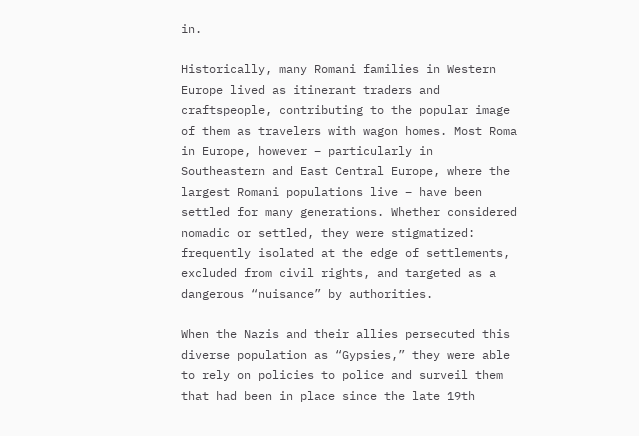in.

Historically, many Romani families in Western Europe lived as itinerant traders and craftspeople, contributing to the popular image of them as travelers with wagon homes. Most Roma in Europe, however – particularly in Southeastern and East Central Europe, where the largest Romani populations live – have been settled for many generations. Whether considered nomadic or settled, they were stigmatized: frequently isolated at the edge of settlements, excluded from civil rights, and targeted as a dangerous “nuisance” by authorities.

When the Nazis and their allies persecuted this diverse population as “Gypsies,” they were able to rely on policies to police and surveil them that had been in place since the late 19th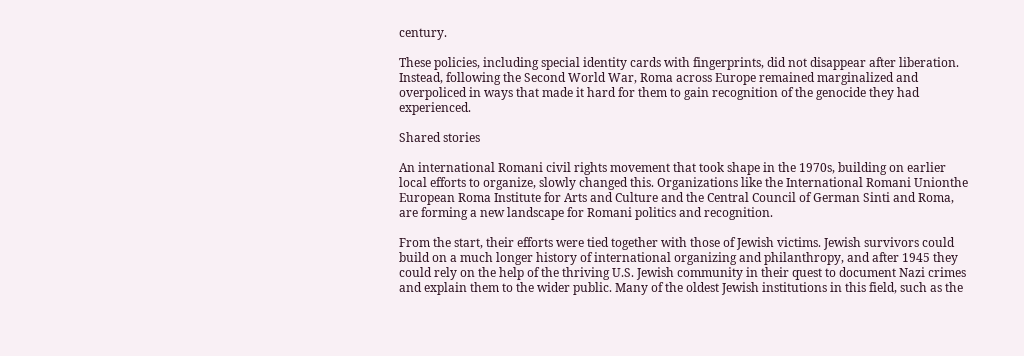century.

These policies, including special identity cards with fingerprints, did not disappear after liberation. Instead, following the Second World War, Roma across Europe remained marginalized and overpoliced in ways that made it hard for them to gain recognition of the genocide they had experienced.

Shared stories

An international Romani civil rights movement that took shape in the 1970s, building on earlier local efforts to organize, slowly changed this. Organizations like the International Romani Unionthe European Roma Institute for Arts and Culture and the Central Council of German Sinti and Roma, are forming a new landscape for Romani politics and recognition.

From the start, their efforts were tied together with those of Jewish victims. Jewish survivors could build on a much longer history of international organizing and philanthropy, and after 1945 they could rely on the help of the thriving U.S. Jewish community in their quest to document Nazi crimes and explain them to the wider public. Many of the oldest Jewish institutions in this field, such as the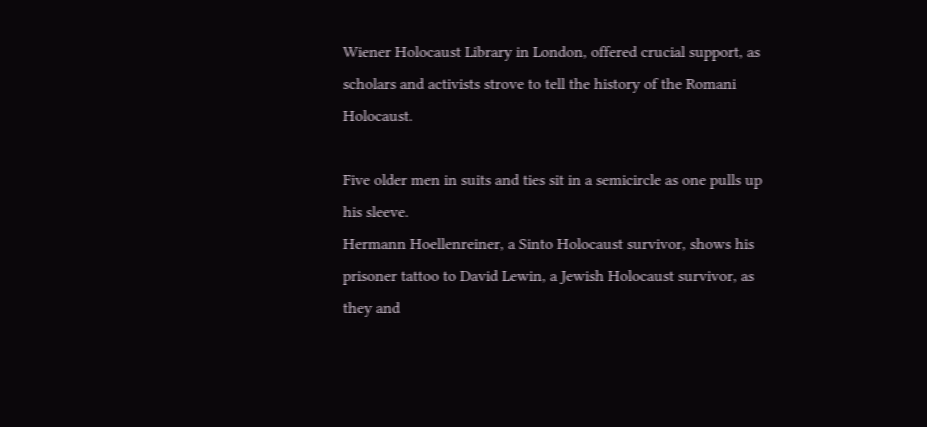Wiener Holocaust Library in London, offered crucial support, as scholars and activists strove to tell the history of the Romani Holocaust.

Five older men in suits and ties sit in a semicircle as one pulls up his sleeve.
Hermann Hoellenreiner, a Sinto Holocaust survivor, shows his prisoner tattoo to David Lewin, a Jewish Holocaust survivor, as they and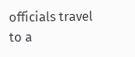officials travel to a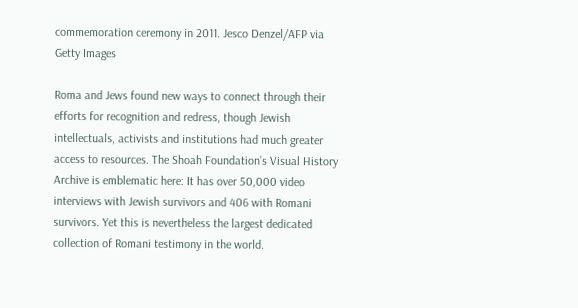commemoration ceremony in 2011. Jesco Denzel/AFP via Getty Images

Roma and Jews found new ways to connect through their efforts for recognition and redress, though Jewish intellectuals, activists and institutions had much greater access to resources. The Shoah Foundation’s Visual History Archive is emblematic here: It has over 50,000 video interviews with Jewish survivors and 406 with Romani survivors. Yet this is nevertheless the largest dedicated collection of Romani testimony in the world.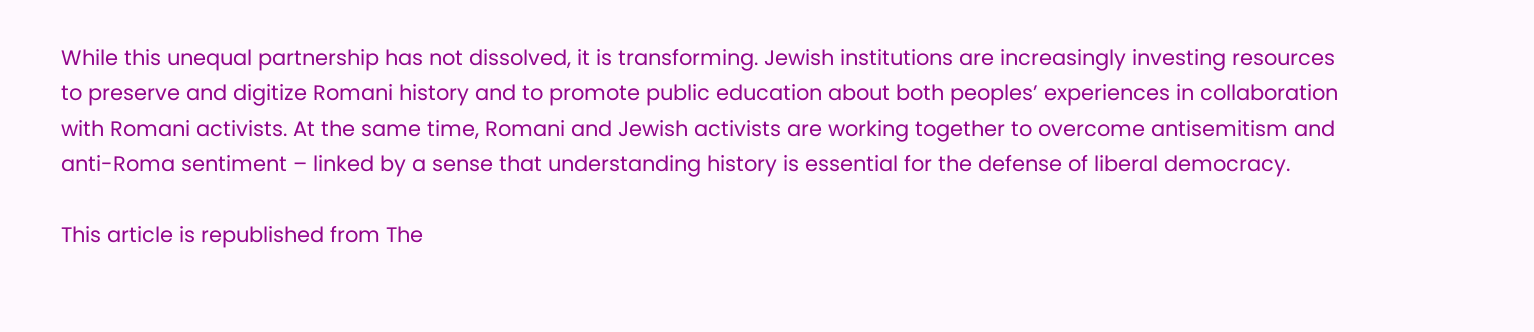While this unequal partnership has not dissolved, it is transforming. Jewish institutions are increasingly investing resources to preserve and digitize Romani history and to promote public education about both peoples’ experiences in collaboration with Romani activists. At the same time, Romani and Jewish activists are working together to overcome antisemitism and anti-Roma sentiment – linked by a sense that understanding history is essential for the defense of liberal democracy.

This article is republished from The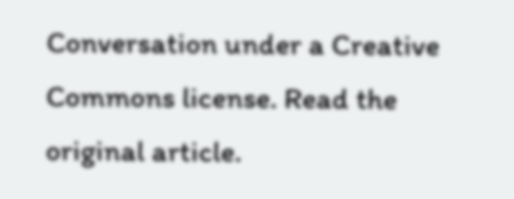Conversation under a Creative Commons license. Read the original article.